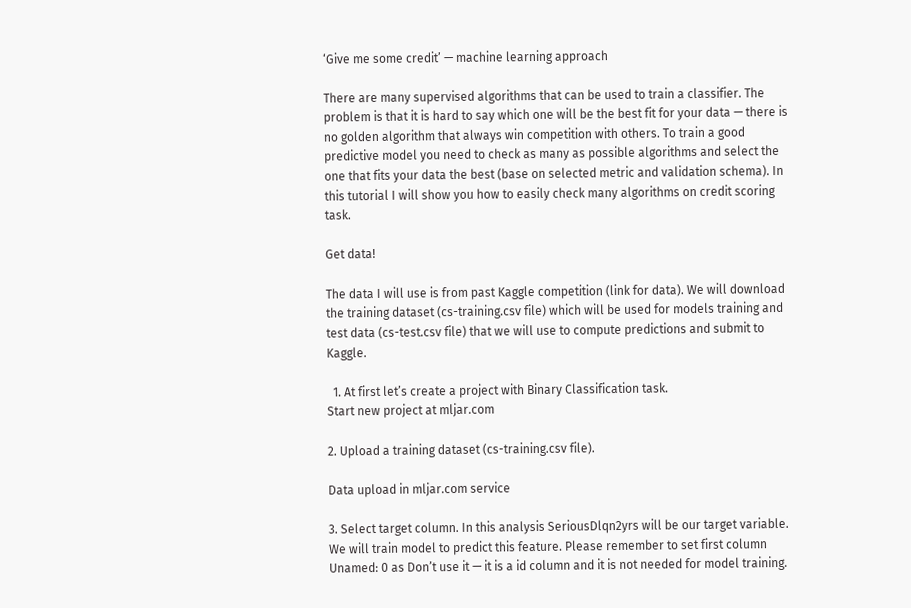‘Give me some credit’ — machine learning approach

There are many supervised algorithms that can be used to train a classifier. The problem is that it is hard to say which one will be the best fit for your data — there is no golden algorithm that always win competition with others. To train a good predictive model you need to check as many as possible algorithms and select the one that fits your data the best (base on selected metric and validation schema). In this tutorial I will show you how to easily check many algorithms on credit scoring task.

Get data!

The data I will use is from past Kaggle competition (link for data). We will download the training dataset (cs-training.csv file) which will be used for models training and test data (cs-test.csv file) that we will use to compute predictions and submit to Kaggle.

  1. At first let’s create a project with Binary Classification task.
Start new project at mljar.com

2. Upload a training dataset (cs-training.csv file).

Data upload in mljar.com service

3. Select target column. In this analysis SeriousDlqn2yrs will be our target variable. We will train model to predict this feature. Please remember to set first column Unamed: 0 as Don’t use it — it is a id column and it is not needed for model training.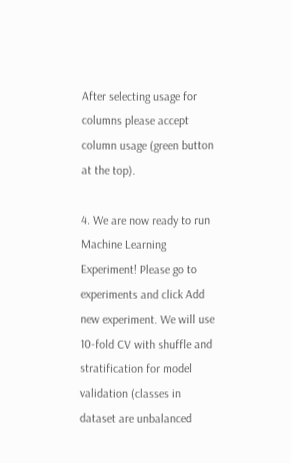After selecting usage for columns please accept column usage (green button at the top).

4. We are now ready to run Machine Learning Experiment! Please go to experiments and click Add new experiment. We will use 10-fold CV with shuffle and stratification for model validation (classes in dataset are unbalanced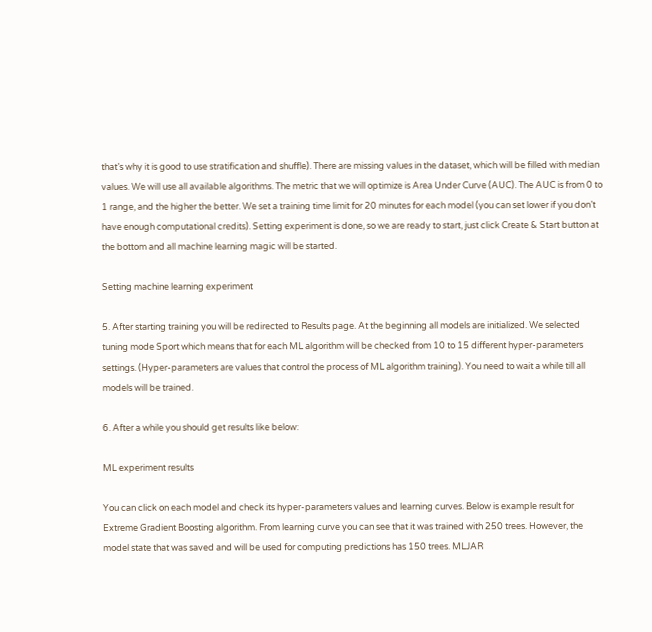that’s why it is good to use stratification and shuffle). There are missing values in the dataset, which will be filled with median values. We will use all available algorithms. The metric that we will optimize is Area Under Curve (AUC). The AUC is from 0 to 1 range, and the higher the better. We set a training time limit for 20 minutes for each model (you can set lower if you don’t have enough computational credits). Setting experiment is done, so we are ready to start, just click Create & Start button at the bottom and all machine learning magic will be started.

Setting machine learning experiment

5. After starting training you will be redirected to Results page. At the beginning all models are initialized. We selected tuning mode Sport which means that for each ML algorithm will be checked from 10 to 15 different hyper-parameters settings. (Hyper-parameters are values that control the process of ML algorithm training). You need to wait a while till all models will be trained.

6. After a while you should get results like below:

ML experiment results

You can click on each model and check its hyper-parameters values and learning curves. Below is example result for Extreme Gradient Boosting algorithm. From learning curve you can see that it was trained with 250 trees. However, the model state that was saved and will be used for computing predictions has 150 trees. MLJAR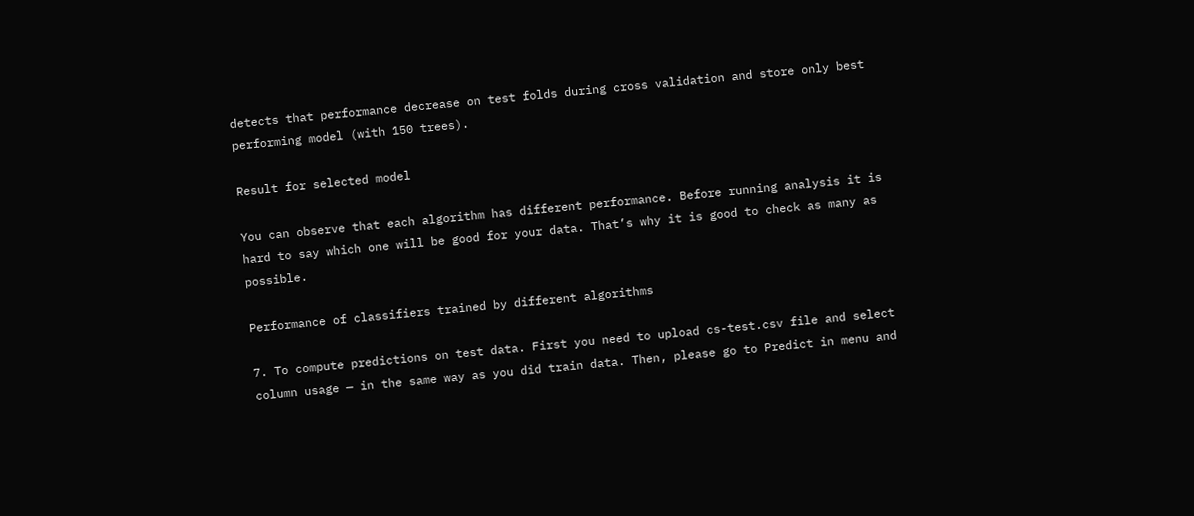detects that performance decrease on test folds during cross validation and store only best performing model (with 150 trees).

Result for selected model

You can observe that each algorithm has different performance. Before running analysis it is hard to say which one will be good for your data. That’s why it is good to check as many as possible.

Performance of classifiers trained by different algorithms

7. To compute predictions on test data. First you need to upload cs-test.csv file and select column usage — in the same way as you did train data. Then, please go to Predict in menu and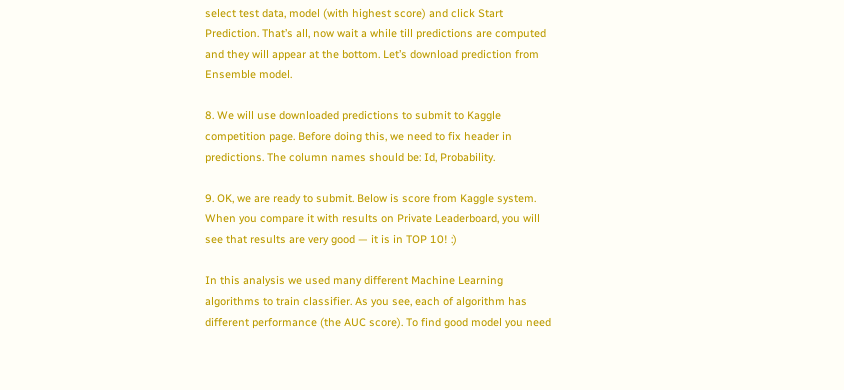select test data, model (with highest score) and click Start Prediction. That’s all, now wait a while till predictions are computed and they will appear at the bottom. Let’s download prediction from Ensemble model.

8. We will use downloaded predictions to submit to Kaggle competition page. Before doing this, we need to fix header in predictions. The column names should be: Id, Probability.

9. OK, we are ready to submit. Below is score from Kaggle system. When you compare it with results on Private Leaderboard, you will see that results are very good — it is in TOP 10! :)

In this analysis we used many different Machine Learning algorithms to train classifier. As you see, each of algorithm has different performance (the AUC score). To find good model you need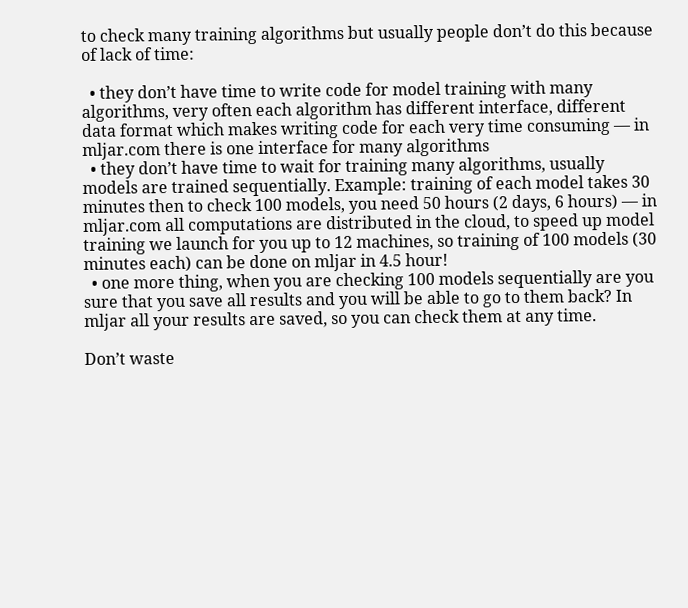to check many training algorithms but usually people don’t do this because of lack of time:

  • they don’t have time to write code for model training with many algorithms, very often each algorithm has different interface, different data format which makes writing code for each very time consuming — in mljar.com there is one interface for many algorithms
  • they don’t have time to wait for training many algorithms, usually models are trained sequentially. Example: training of each model takes 30 minutes then to check 100 models, you need 50 hours (2 days, 6 hours) — in mljar.com all computations are distributed in the cloud, to speed up model training we launch for you up to 12 machines, so training of 100 models (30 minutes each) can be done on mljar in 4.5 hour!
  • one more thing, when you are checking 100 models sequentially are you sure that you save all results and you will be able to go to them back? In mljar all your results are saved, so you can check them at any time.

Don’t waste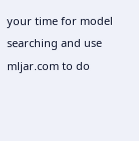your time for model searching and use mljar.com to do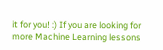it for you! :) If you are looking for more Machine Learning lessons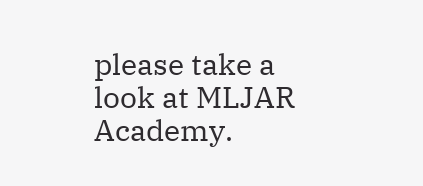please take a look at MLJAR Academy.